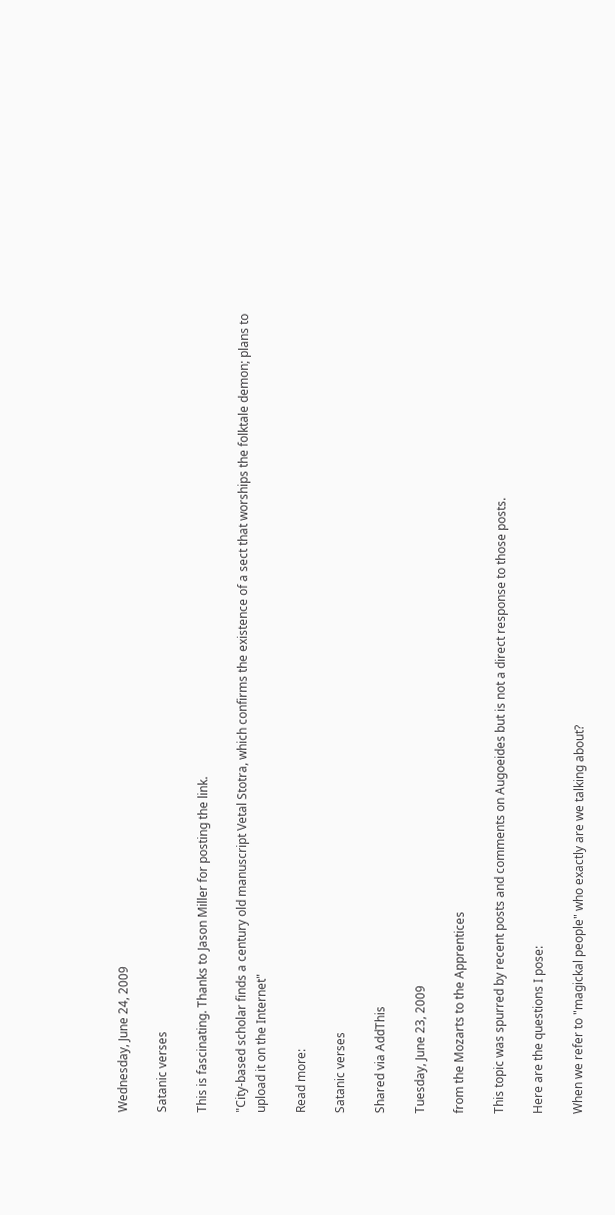Wednesday, June 24, 2009

Satanic verses

This is fascinating. Thanks to Jason Miller for posting the link.

"City-based scholar finds a century old manuscript Vetal Stotra, which confirms the existence of a sect that worships the folktale demon; plans to upload it on the Internet"

Read more:

Satanic verses

Shared via AddThis

Tuesday, June 23, 2009

from the Mozarts to the Apprentices

This topic was spurred by recent posts and comments on Augoeides but is not a direct response to those posts.

Here are the questions I pose:

When we refer to "magickal people" who exactly are we talking about?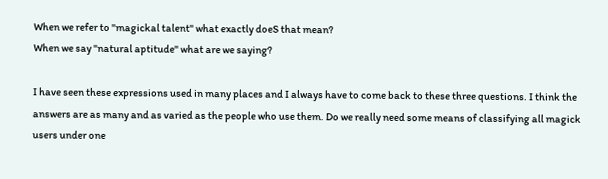When we refer to "magickal talent" what exactly doeS that mean?
When we say "natural aptitude" what are we saying?

I have seen these expressions used in many places and I always have to come back to these three questions. I think the answers are as many and as varied as the people who use them. Do we really need some means of classifying all magick users under one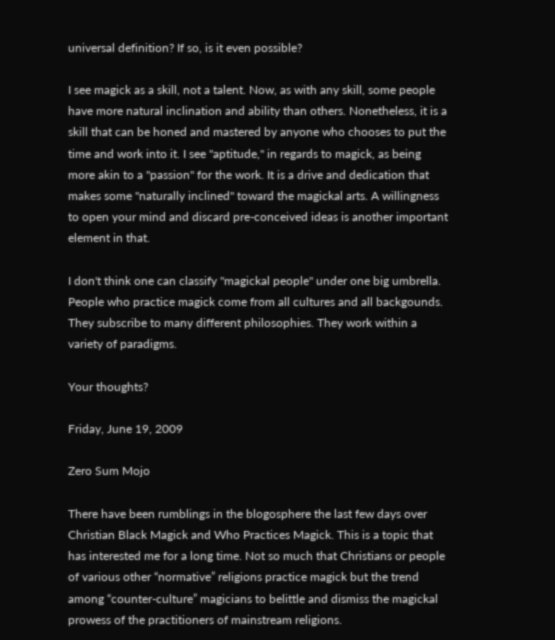universal definition? If so, is it even possible?

I see magick as a skill, not a talent. Now, as with any skill, some people have more natural inclination and ability than others. Nonetheless, it is a skill that can be honed and mastered by anyone who chooses to put the time and work into it. I see "aptitude," in regards to magick, as being more akin to a "passion" for the work. It is a drive and dedication that makes some "naturally inclined" toward the magickal arts. A willingness to open your mind and discard pre-conceived ideas is another important element in that.

I don't think one can classify "magickal people" under one big umbrella. People who practice magick come from all cultures and all backgounds. They subscribe to many different philosophies. They work within a variety of paradigms.

Your thoughts?

Friday, June 19, 2009

Zero Sum Mojo

There have been rumblings in the blogosphere the last few days over Christian Black Magick and Who Practices Magick. This is a topic that has interested me for a long time. Not so much that Christians or people of various other “normative” religions practice magick but the trend among “counter-culture” magicians to belittle and dismiss the magickal prowess of the practitioners of mainstream religions.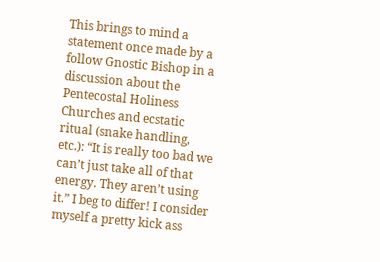This brings to mind a statement once made by a follow Gnostic Bishop in a discussion about the Pentecostal Holiness Churches and ecstatic ritual (snake handling, etc.): “It is really too bad we can’t just take all of that energy. They aren’t using it.” I beg to differ! I consider myself a pretty kick ass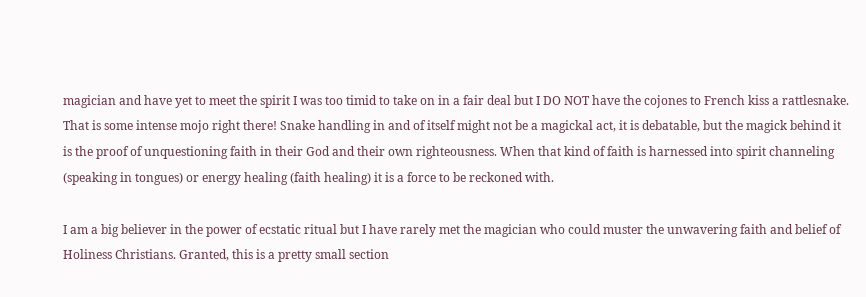magician and have yet to meet the spirit I was too timid to take on in a fair deal but I DO NOT have the cojones to French kiss a rattlesnake. That is some intense mojo right there! Snake handling in and of itself might not be a magickal act, it is debatable, but the magick behind it is the proof of unquestioning faith in their God and their own righteousness. When that kind of faith is harnessed into spirit channeling (speaking in tongues) or energy healing (faith healing) it is a force to be reckoned with.

I am a big believer in the power of ecstatic ritual but I have rarely met the magician who could muster the unwavering faith and belief of Holiness Christians. Granted, this is a pretty small section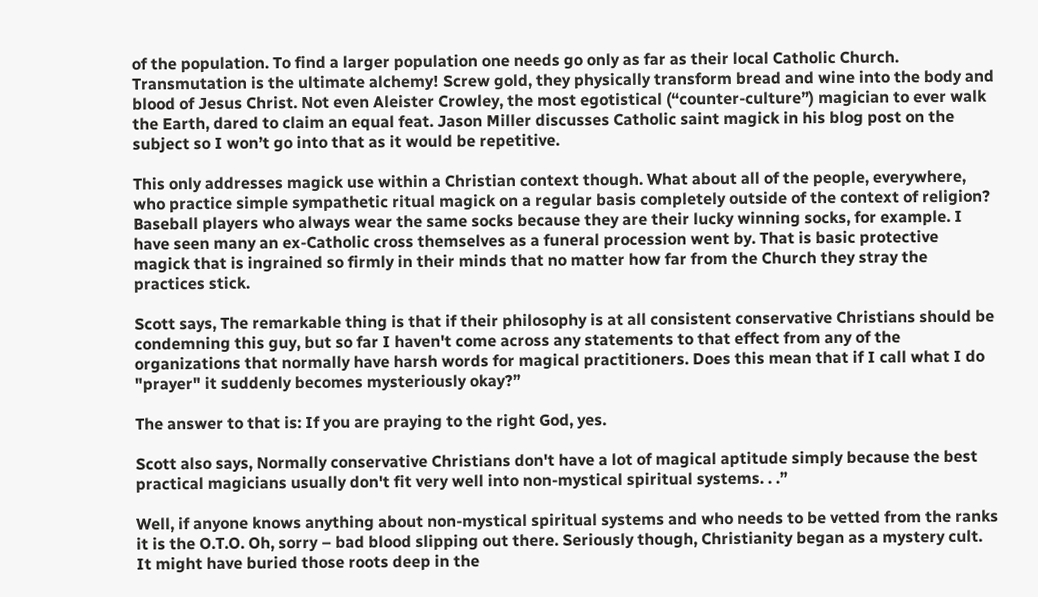of the population. To find a larger population one needs go only as far as their local Catholic Church. Transmutation is the ultimate alchemy! Screw gold, they physically transform bread and wine into the body and blood of Jesus Christ. Not even Aleister Crowley, the most egotistical (“counter-culture”) magician to ever walk the Earth, dared to claim an equal feat. Jason Miller discusses Catholic saint magick in his blog post on the subject so I won’t go into that as it would be repetitive.

This only addresses magick use within a Christian context though. What about all of the people, everywhere, who practice simple sympathetic ritual magick on a regular basis completely outside of the context of religion? Baseball players who always wear the same socks because they are their lucky winning socks, for example. I have seen many an ex-Catholic cross themselves as a funeral procession went by. That is basic protective magick that is ingrained so firmly in their minds that no matter how far from the Church they stray the practices stick.

Scott says, The remarkable thing is that if their philosophy is at all consistent conservative Christians should be condemning this guy, but so far I haven't come across any statements to that effect from any of the organizations that normally have harsh words for magical practitioners. Does this mean that if I call what I do "prayer" it suddenly becomes mysteriously okay?”

The answer to that is: If you are praying to the right God, yes.

Scott also says, Normally conservative Christians don't have a lot of magical aptitude simply because the best practical magicians usually don't fit very well into non-mystical spiritual systems. . .”

Well, if anyone knows anything about non-mystical spiritual systems and who needs to be vetted from the ranks it is the O.T.O. Oh, sorry – bad blood slipping out there. Seriously though, Christianity began as a mystery cult. It might have buried those roots deep in the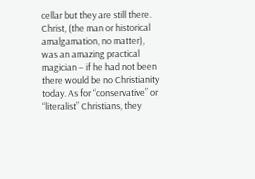cellar but they are still there. Christ, (the man or historical amalgamation, no matter), was an amazing practical magician – if he had not been there would be no Christianity today. As for “conservative” or “literalist” Christians, they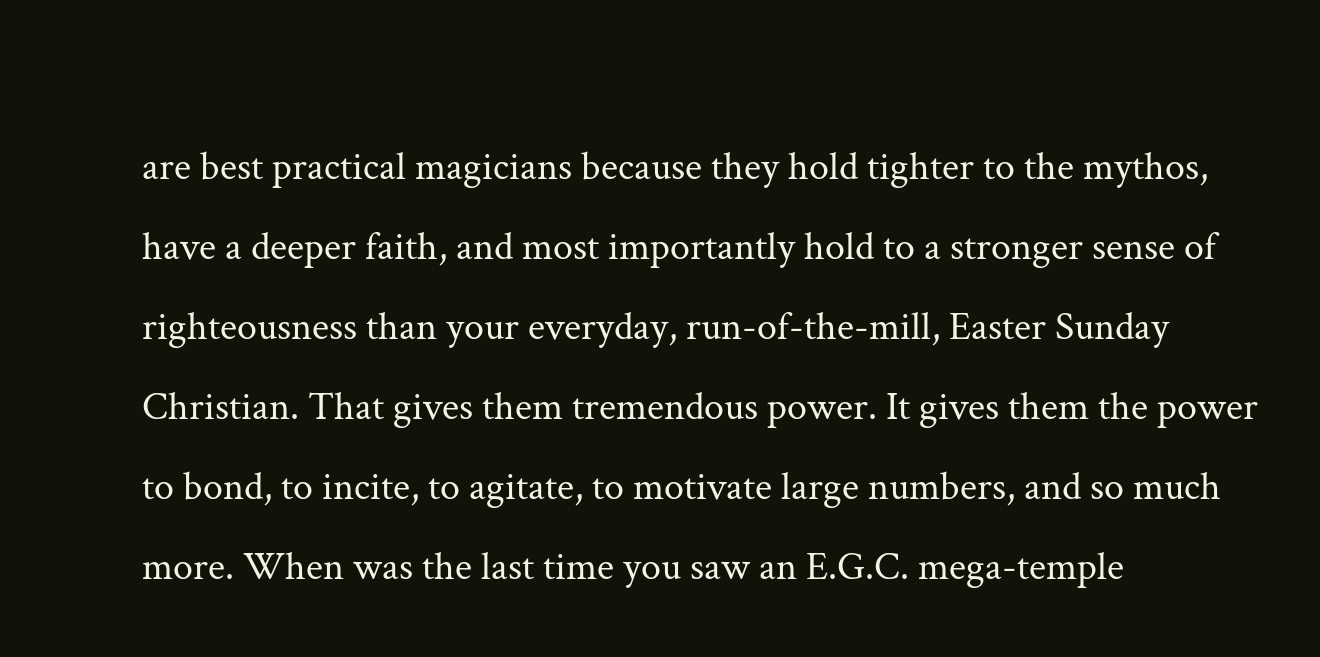are best practical magicians because they hold tighter to the mythos, have a deeper faith, and most importantly hold to a stronger sense of righteousness than your everyday, run-of-the-mill, Easter Sunday Christian. That gives them tremendous power. It gives them the power to bond, to incite, to agitate, to motivate large numbers, and so much more. When was the last time you saw an E.G.C. mega-temple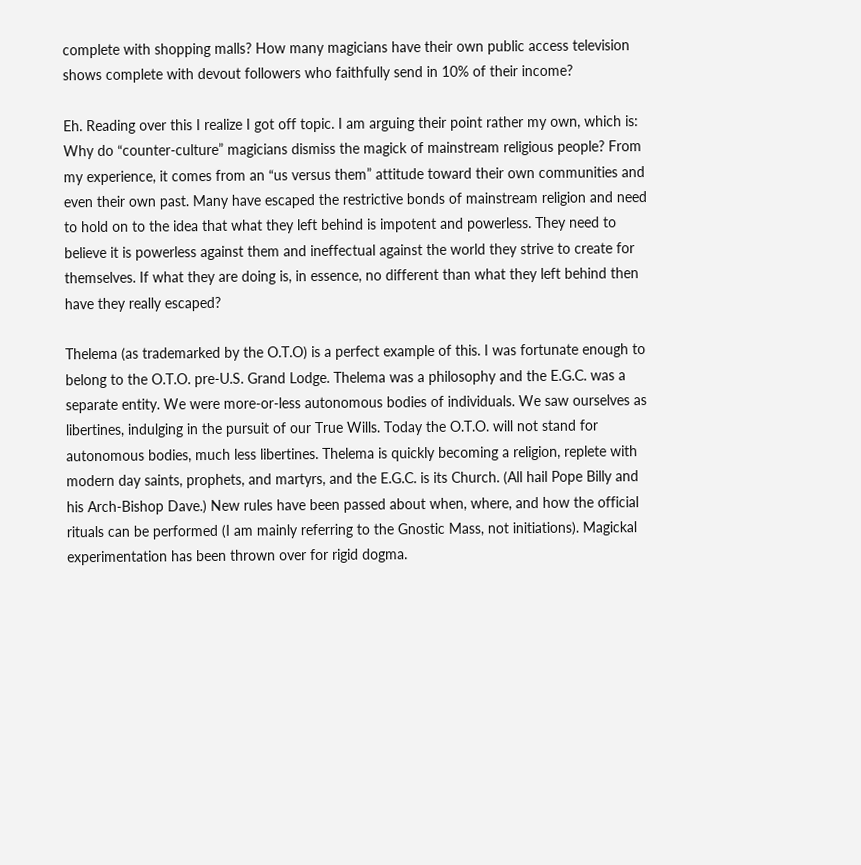complete with shopping malls? How many magicians have their own public access television shows complete with devout followers who faithfully send in 10% of their income?

Eh. Reading over this I realize I got off topic. I am arguing their point rather my own, which is: Why do “counter-culture” magicians dismiss the magick of mainstream religious people? From my experience, it comes from an “us versus them” attitude toward their own communities and even their own past. Many have escaped the restrictive bonds of mainstream religion and need to hold on to the idea that what they left behind is impotent and powerless. They need to believe it is powerless against them and ineffectual against the world they strive to create for themselves. If what they are doing is, in essence, no different than what they left behind then have they really escaped?

Thelema (as trademarked by the O.T.O) is a perfect example of this. I was fortunate enough to belong to the O.T.O. pre-U.S. Grand Lodge. Thelema was a philosophy and the E.G.C. was a separate entity. We were more-or-less autonomous bodies of individuals. We saw ourselves as libertines, indulging in the pursuit of our True Wills. Today the O.T.O. will not stand for autonomous bodies, much less libertines. Thelema is quickly becoming a religion, replete with modern day saints, prophets, and martyrs, and the E.G.C. is its Church. (All hail Pope Billy and his Arch-Bishop Dave.) New rules have been passed about when, where, and how the official rituals can be performed (I am mainly referring to the Gnostic Mass, not initiations). Magickal experimentation has been thrown over for rigid dogma.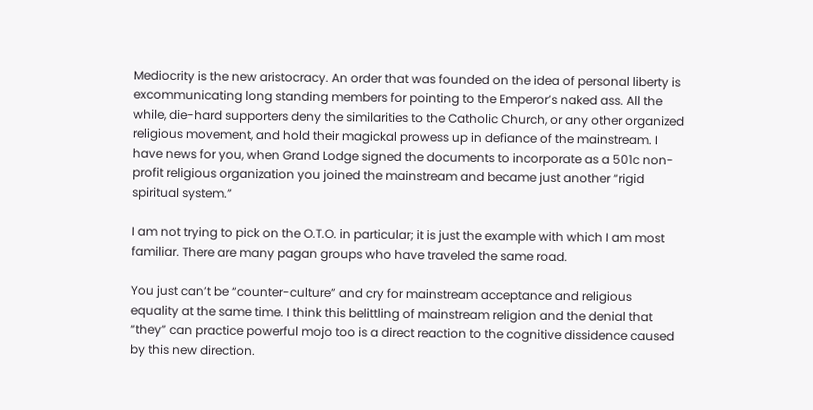Mediocrity is the new aristocracy. An order that was founded on the idea of personal liberty is excommunicating long standing members for pointing to the Emperor’s naked ass. All the while, die-hard supporters deny the similarities to the Catholic Church, or any other organized religious movement, and hold their magickal prowess up in defiance of the mainstream. I have news for you, when Grand Lodge signed the documents to incorporate as a 501c non-profit religious organization you joined the mainstream and became just another “rigid spiritual system.”

I am not trying to pick on the O.T.O. in particular; it is just the example with which I am most familiar. There are many pagan groups who have traveled the same road.

You just can’t be “counter-culture” and cry for mainstream acceptance and religious equality at the same time. I think this belittling of mainstream religion and the denial that “they” can practice powerful mojo too is a direct reaction to the cognitive dissidence caused by this new direction.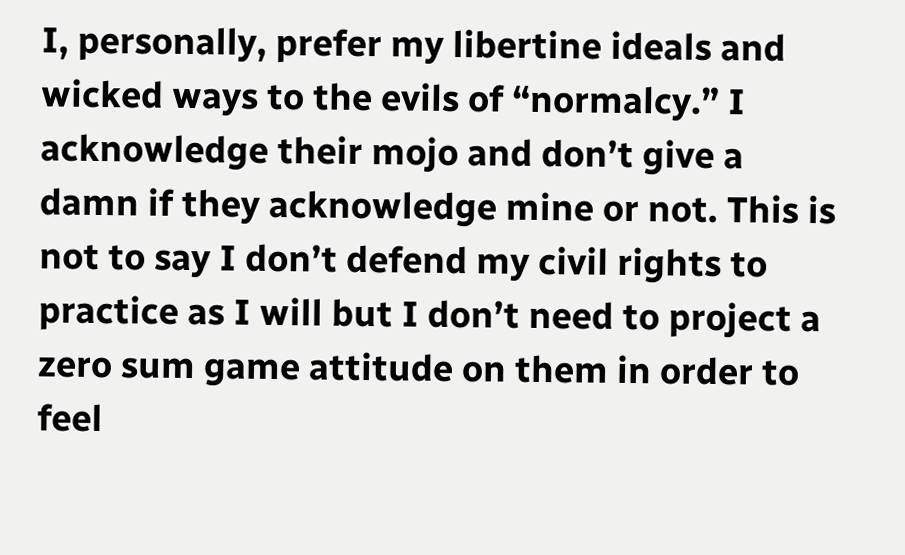I, personally, prefer my libertine ideals and wicked ways to the evils of “normalcy.” I acknowledge their mojo and don’t give a damn if they acknowledge mine or not. This is not to say I don’t defend my civil rights to practice as I will but I don’t need to project a zero sum game attitude on them in order to feel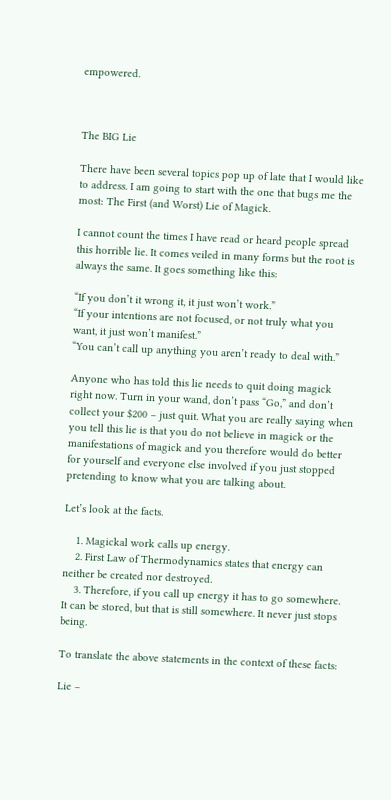empowered.



The BIG Lie

There have been several topics pop up of late that I would like to address. I am going to start with the one that bugs me the most: The First (and Worst) Lie of Magick.

I cannot count the times I have read or heard people spread this horrible lie. It comes veiled in many forms but the root is always the same. It goes something like this:

“If you don’t it wrong it, it just won’t work.”
“If your intentions are not focused, or not truly what you want, it just won’t manifest.”
“You can’t call up anything you aren’t ready to deal with.”

Anyone who has told this lie needs to quit doing magick right now. Turn in your wand, don’t pass “Go,” and don’t collect your $200 – just quit. What you are really saying when you tell this lie is that you do not believe in magick or the manifestations of magick and you therefore would do better for yourself and everyone else involved if you just stopped pretending to know what you are talking about.

Let’s look at the facts.

    1. Magickal work calls up energy.
    2. First Law of Thermodynamics states that energy can neither be created nor destroyed.
    3. Therefore, if you call up energy it has to go somewhere. It can be stored, but that is still somewhere. It never just stops being.

To translate the above statements in the context of these facts:

Lie –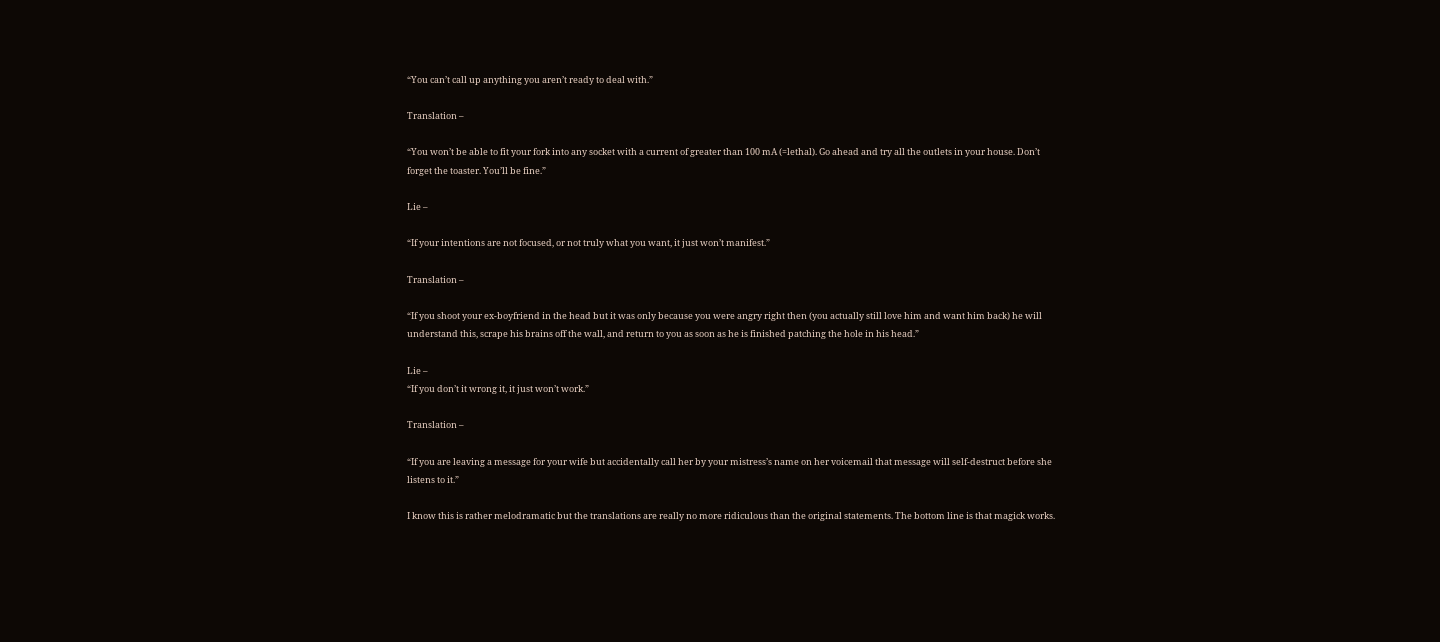“You can’t call up anything you aren’t ready to deal with.”

Translation –

“You won’t be able to fit your fork into any socket with a current of greater than 100 mA (=lethal). Go ahead and try all the outlets in your house. Don’t forget the toaster. You’ll be fine.”

Lie –

“If your intentions are not focused, or not truly what you want, it just won’t manifest.”

Translation –

“If you shoot your ex-boyfriend in the head but it was only because you were angry right then (you actually still love him and want him back) he will understand this, scrape his brains off the wall, and return to you as soon as he is finished patching the hole in his head.”

Lie –
“If you don’t it wrong it, it just won’t work.”

Translation –

“If you are leaving a message for your wife but accidentally call her by your mistress’s name on her voicemail that message will self-destruct before she listens to it.”

I know this is rather melodramatic but the translations are really no more ridiculous than the original statements. The bottom line is that magick works.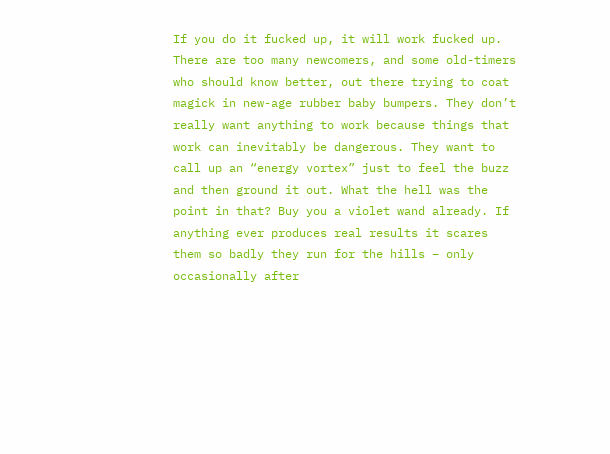If you do it fucked up, it will work fucked up. There are too many newcomers, and some old-timers who should know better, out there trying to coat magick in new-age rubber baby bumpers. They don’t really want anything to work because things that work can inevitably be dangerous. They want to call up an “energy vortex” just to feel the buzz and then ground it out. What the hell was the point in that? Buy you a violet wand already. If anything ever produces real results it scares them so badly they run for the hills – only occasionally after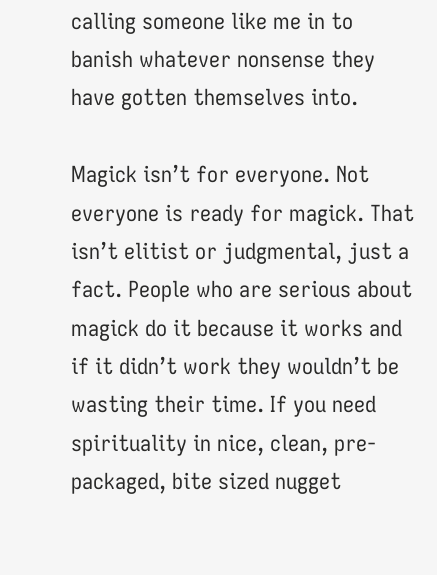calling someone like me in to banish whatever nonsense they have gotten themselves into.

Magick isn’t for everyone. Not everyone is ready for magick. That isn’t elitist or judgmental, just a fact. People who are serious about magick do it because it works and if it didn’t work they wouldn’t be wasting their time. If you need spirituality in nice, clean, pre-packaged, bite sized nugget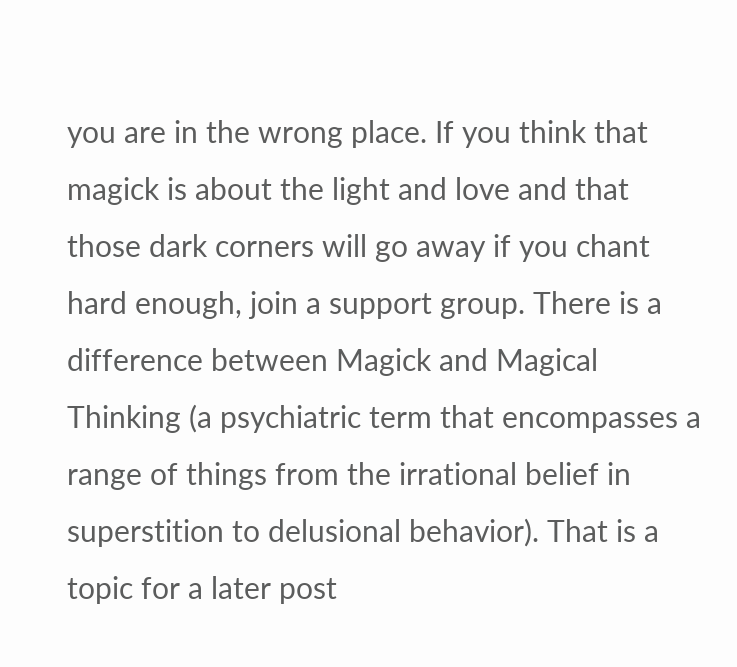you are in the wrong place. If you think that magick is about the light and love and that those dark corners will go away if you chant hard enough, join a support group. There is a difference between Magick and Magical Thinking (a psychiatric term that encompasses a range of things from the irrational belief in superstition to delusional behavior). That is a topic for a later post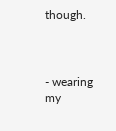though.



- wearing my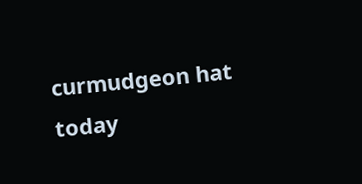curmudgeon hat today